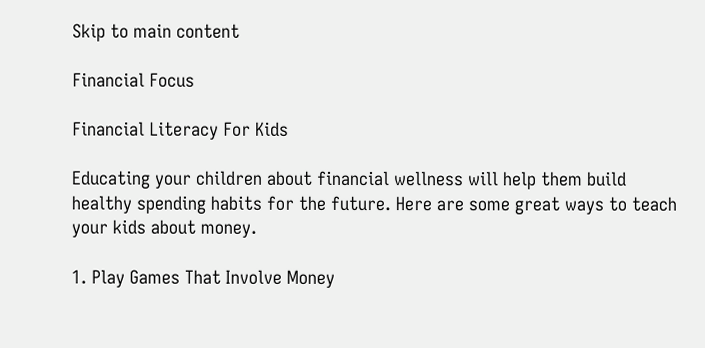Skip to main content

Financial Focus

Financial Literacy For Kids

Educating your children about financial wellness will help them build healthy spending habits for the future. Here are some great ways to teach your kids about money.

1. Play Games That Involve Money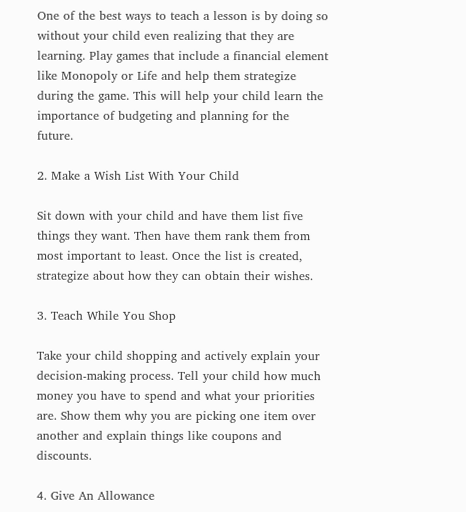One of the best ways to teach a lesson is by doing so without your child even realizing that they are learning. Play games that include a financial element like Monopoly or Life and help them strategize during the game. This will help your child learn the importance of budgeting and planning for the future.

2. Make a Wish List With Your Child

Sit down with your child and have them list five things they want. Then have them rank them from most important to least. Once the list is created, strategize about how they can obtain their wishes.

3. Teach While You Shop

Take your child shopping and actively explain your decision-making process. Tell your child how much money you have to spend and what your priorities are. Show them why you are picking one item over another and explain things like coupons and discounts.

4. Give An Allowance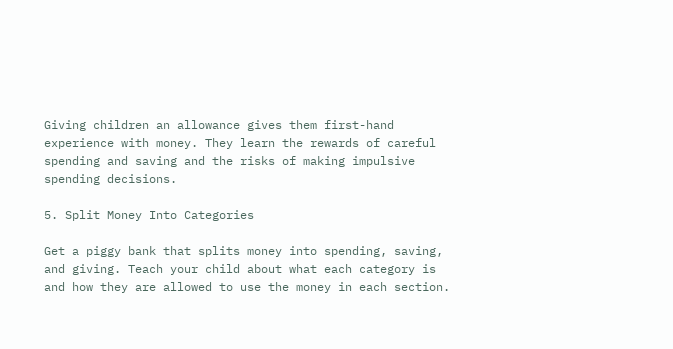Giving children an allowance gives them first-hand experience with money. They learn the rewards of careful spending and saving and the risks of making impulsive spending decisions.

5. Split Money Into Categories

Get a piggy bank that splits money into spending, saving, and giving. Teach your child about what each category is and how they are allowed to use the money in each section.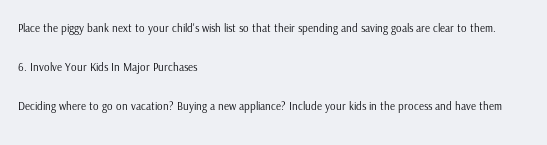Place the piggy bank next to your child's wish list so that their spending and saving goals are clear to them.

6. Involve Your Kids In Major Purchases

Deciding where to go on vacation? Buying a new appliance? Include your kids in the process and have them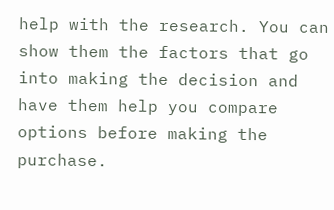help with the research. You can show them the factors that go into making the decision and have them help you compare options before making the purchase.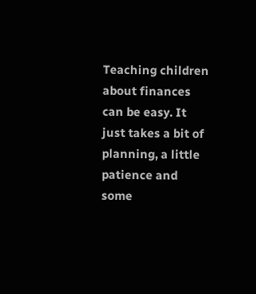Teaching children about finances can be easy. It just takes a bit of planning, a little patience and some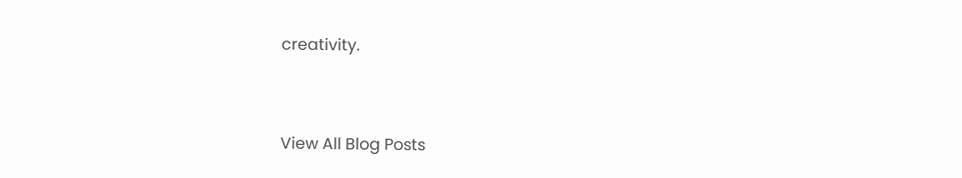creativity.



View All Blog Posts